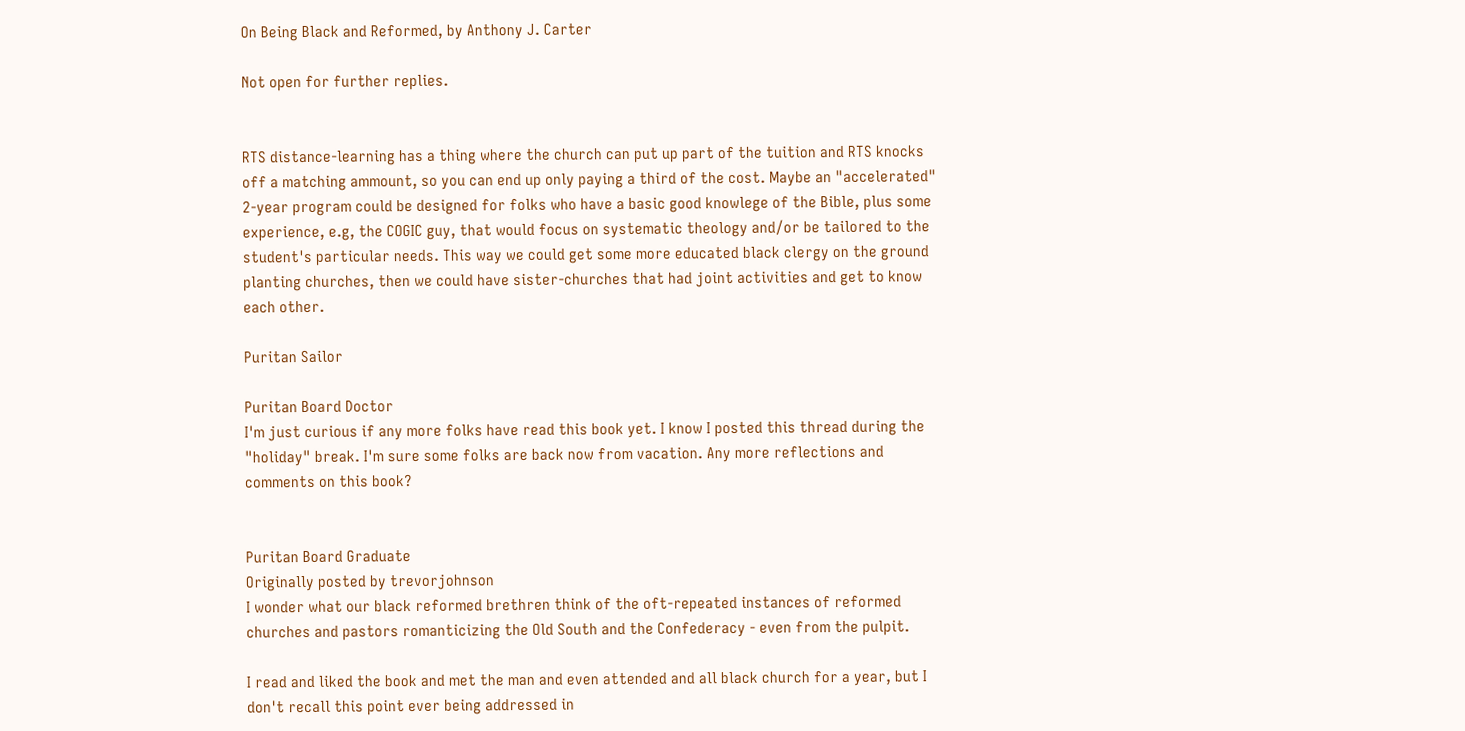On Being Black and Reformed, by Anthony J. Carter

Not open for further replies.


RTS distance-learning has a thing where the church can put up part of the tuition and RTS knocks off a matching ammount, so you can end up only paying a third of the cost. Maybe an "accelerated" 2-year program could be designed for folks who have a basic good knowlege of the Bible, plus some experience, e.g, the COGIC guy, that would focus on systematic theology and/or be tailored to the student's particular needs. This way we could get some more educated black clergy on the ground planting churches, then we could have sister-churches that had joint activities and get to know each other.

Puritan Sailor

Puritan Board Doctor
I'm just curious if any more folks have read this book yet. I know I posted this thread during the "holiday" break. I'm sure some folks are back now from vacation. Any more reflections and comments on this book?


Puritan Board Graduate
Originally posted by trevorjohnson
I wonder what our black reformed brethren think of the oft-repeated instances of reformed churches and pastors romanticizing the Old South and the Confederacy - even from the pulpit.

I read and liked the book and met the man and even attended and all black church for a year, but I don't recall this point ever being addressed in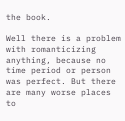the book.

Well there is a problem with romanticizing anything, because no time period or person was perfect. But there are many worse places to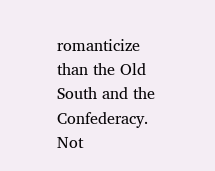romanticize than the Old South and the Confederacy.
Not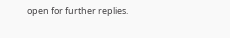open for further replies.